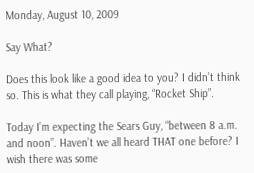Monday, August 10, 2009

Say What?

Does this look like a good idea to you? I didn’t think so. This is what they call playing, “Rocket Ship”.

Today I’m expecting the Sears Guy, “between 8 a.m. and noon”. Haven’t we all heard THAT one before? I wish there was some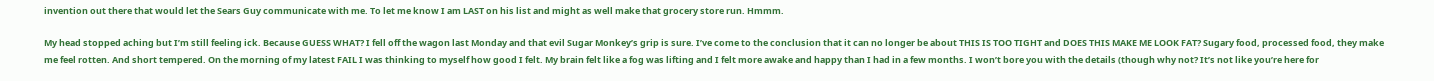invention out there that would let the Sears Guy communicate with me. To let me know I am LAST on his list and might as well make that grocery store run. Hmmm.

My head stopped aching but I’m still feeling ick. Because GUESS WHAT? I fell off the wagon last Monday and that evil Sugar Monkey’s grip is sure. I’ve come to the conclusion that it can no longer be about THIS IS TOO TIGHT and DOES THIS MAKE ME LOOK FAT? Sugary food, processed food, they make me feel rotten. And short tempered. On the morning of my latest FAIL I was thinking to myself how good I felt. My brain felt like a fog was lifting and I felt more awake and happy than I had in a few months. I won’t bore you with the details (though why not? It’s not like you’re here for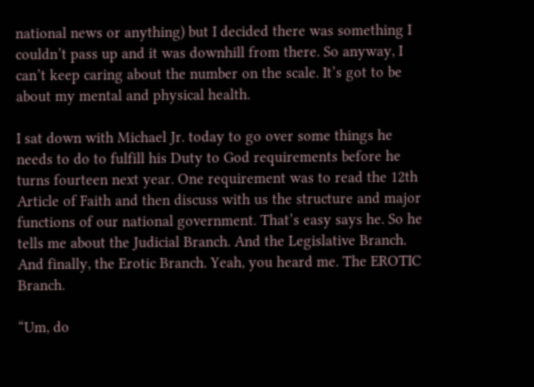national news or anything) but I decided there was something I couldn’t pass up and it was downhill from there. So anyway, I can’t keep caring about the number on the scale. It’s got to be about my mental and physical health.

I sat down with Michael Jr. today to go over some things he needs to do to fulfill his Duty to God requirements before he turns fourteen next year. One requirement was to read the 12th Article of Faith and then discuss with us the structure and major functions of our national government. That’s easy says he. So he tells me about the Judicial Branch. And the Legislative Branch. And finally, the Erotic Branch. Yeah, you heard me. The EROTIC Branch.

“Um, do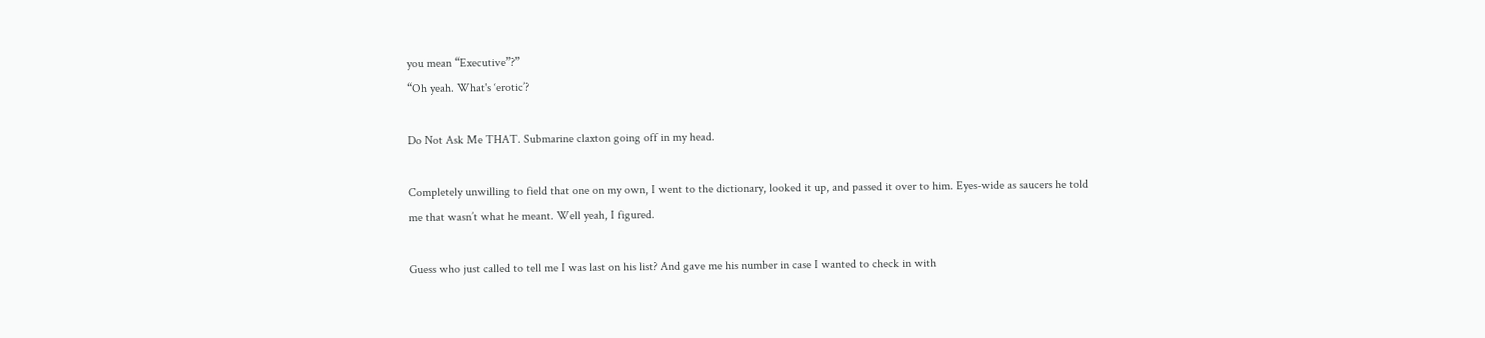you mean “Executive”?”
“Oh yeah. What's ‘erotic’?

Do Not Ask Me THAT. Submarine claxton going off in my head.

Completely unwilling to field that one on my own, I went to the dictionary, looked it up, and passed it over to him. Eyes-wide as saucers he told me that wasn’t what he meant. Well yeah, I figured.

Guess who just called to tell me I was last on his list? And gave me his number in case I wanted to check in with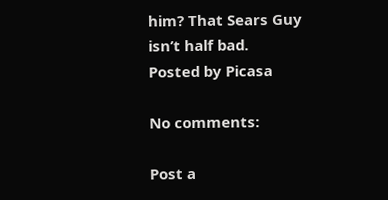him? That Sears Guy isn’t half bad.
Posted by Picasa

No comments:

Post a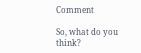Comment

So, what do you think?